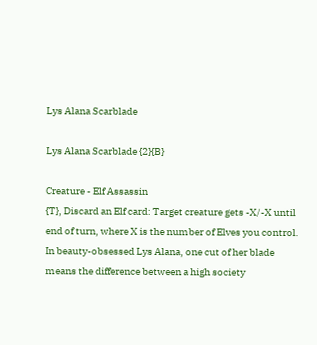Lys Alana Scarblade

Lys Alana Scarblade {2}{B}

Creature - Elf Assassin
{T}, Discard an Elf card: Target creature gets -X/-X until end of turn, where X is the number of Elves you control.
In beauty-obsessed Lys Alana, one cut of her blade means the difference between a high society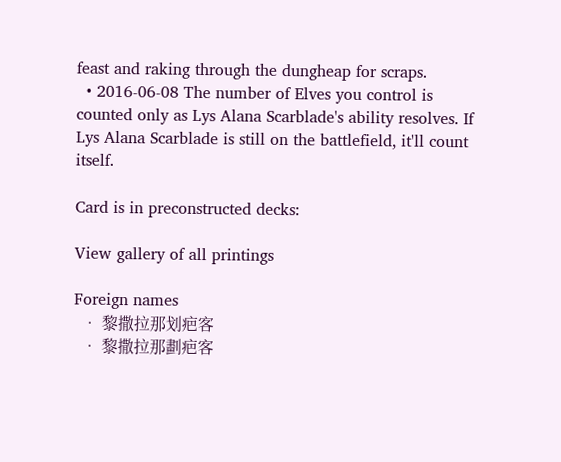feast and raking through the dungheap for scraps.
  • 2016-06-08 The number of Elves you control is counted only as Lys Alana Scarblade's ability resolves. If Lys Alana Scarblade is still on the battlefield, it'll count itself.

Card is in preconstructed decks:

View gallery of all printings

Foreign names
  • 黎撒拉那划疤客
  • 黎撒拉那劃疤客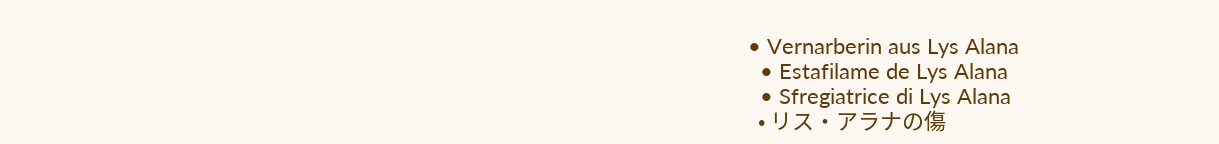• Vernarberin aus Lys Alana
  • Estafilame de Lys Alana
  • Sfregiatrice di Lys Alana
  • リス・アラナの傷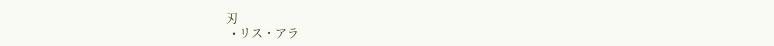刃
  • リス・アラ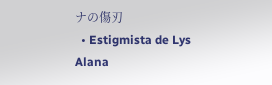ナの傷刃
  • Estigmista de Lys Alana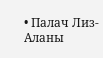• Палач Лиз-Аланы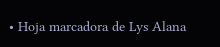• Hoja marcadora de Lys Alana